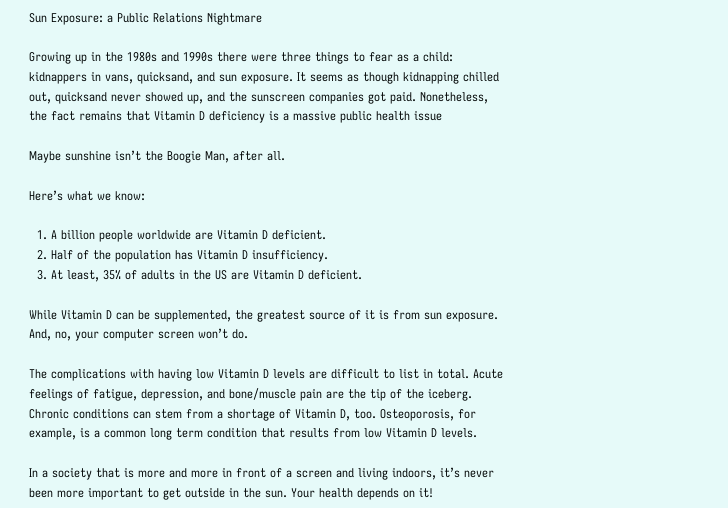Sun Exposure: a Public Relations Nightmare

Growing up in the 1980s and 1990s there were three things to fear as a child: kidnappers in vans, quicksand, and sun exposure. It seems as though kidnapping chilled out, quicksand never showed up, and the sunscreen companies got paid. Nonetheless, the fact remains that Vitamin D deficiency is a massive public health issue

Maybe sunshine isn’t the Boogie Man, after all.

Here’s what we know:

  1. A billion people worldwide are Vitamin D deficient.
  2. Half of the population has Vitamin D insufficiency.
  3. At least, 35% of adults in the US are Vitamin D deficient.

While Vitamin D can be supplemented, the greatest source of it is from sun exposure. And, no, your computer screen won’t do.

The complications with having low Vitamin D levels are difficult to list in total. Acute feelings of fatigue, depression, and bone/muscle pain are the tip of the iceberg. Chronic conditions can stem from a shortage of Vitamin D, too. Osteoporosis, for example, is a common long term condition that results from low Vitamin D levels.

In a society that is more and more in front of a screen and living indoors, it’s never been more important to get outside in the sun. Your health depends on it!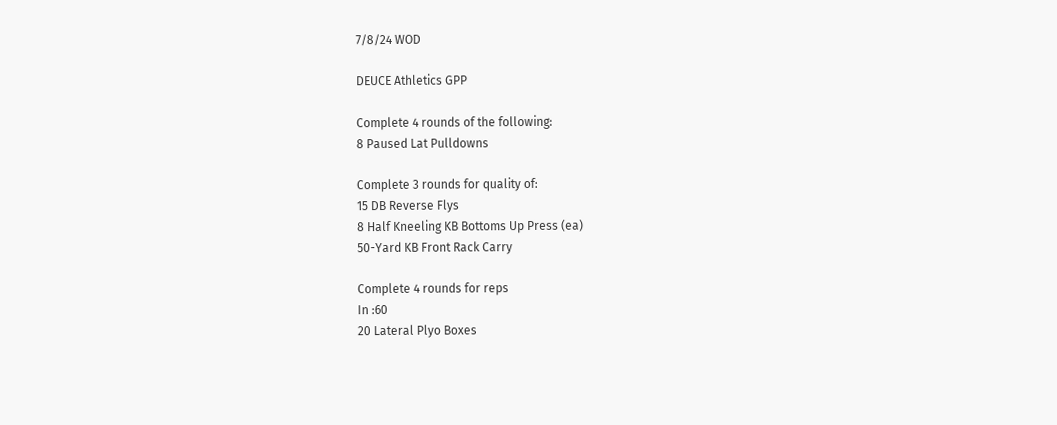7/8/24 WOD

DEUCE Athletics GPP

Complete 4 rounds of the following:
8 Paused Lat Pulldowns

Complete 3 rounds for quality of:
15 DB Reverse Flys
8 Half Kneeling KB Bottoms Up Press (ea)
50-Yard KB Front Rack Carry

Complete 4 rounds for reps
In :60
20 Lateral Plyo Boxes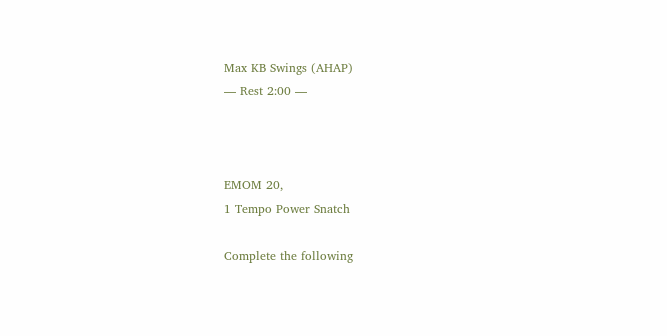Max KB Swings (AHAP)
— Rest 2:00 —



EMOM 20,
1 Tempo Power Snatch

Complete the following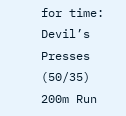for time:
Devil’s Presses (50/35)
200m Run